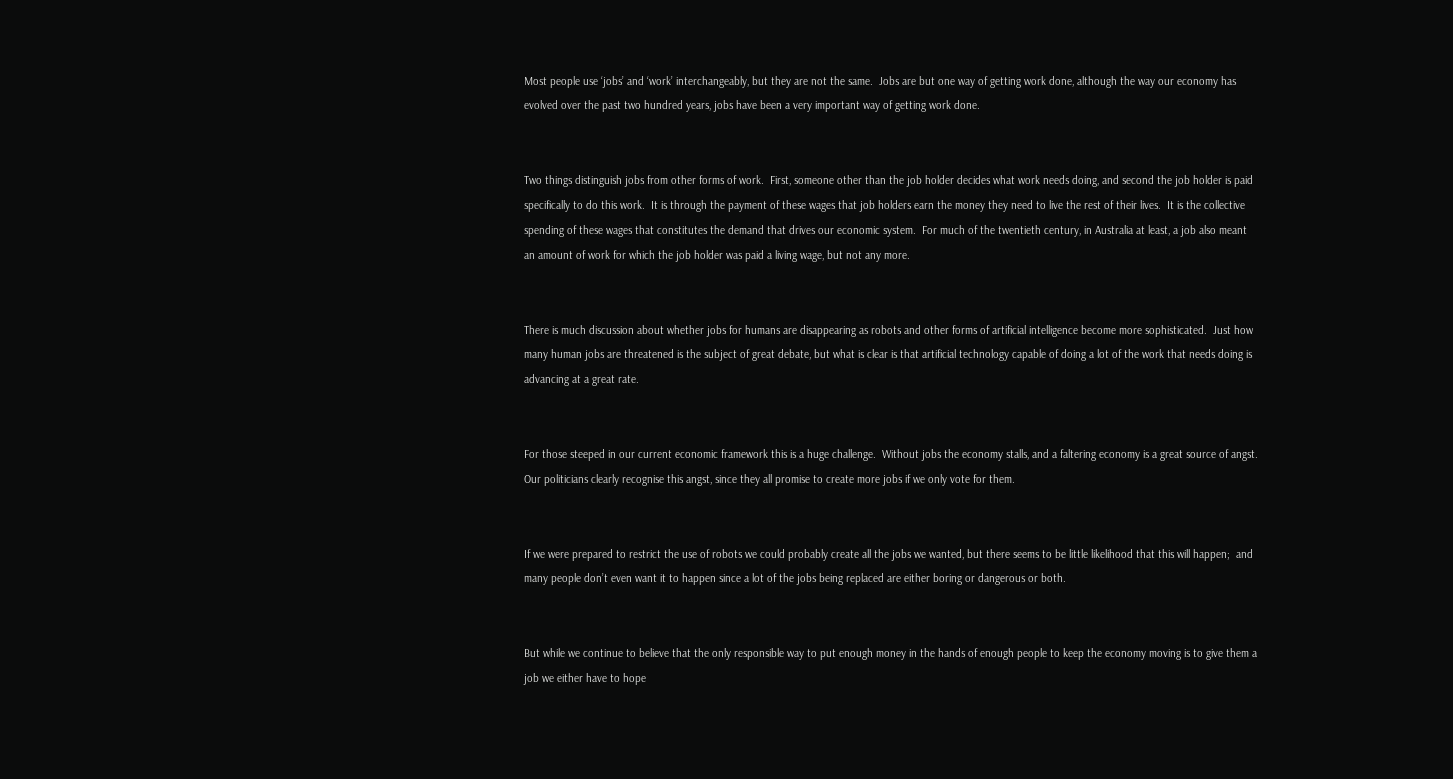Most people use ‘jobs’ and ‘work’ interchangeably, but they are not the same.  Jobs are but one way of getting work done, although the way our economy has evolved over the past two hundred years, jobs have been a very important way of getting work done.


Two things distinguish jobs from other forms of work.  First, someone other than the job holder decides what work needs doing, and second the job holder is paid specifically to do this work.  It is through the payment of these wages that job holders earn the money they need to live the rest of their lives.  It is the collective spending of these wages that constitutes the demand that drives our economic system.  For much of the twentieth century, in Australia at least, a job also meant an amount of work for which the job holder was paid a living wage, but not any more.


There is much discussion about whether jobs for humans are disappearing as robots and other forms of artificial intelligence become more sophisticated.  Just how many human jobs are threatened is the subject of great debate, but what is clear is that artificial technology capable of doing a lot of the work that needs doing is advancing at a great rate.


For those steeped in our current economic framework this is a huge challenge.  Without jobs the economy stalls, and a faltering economy is a great source of angst.  Our politicians clearly recognise this angst, since they all promise to create more jobs if we only vote for them.


If we were prepared to restrict the use of robots we could probably create all the jobs we wanted, but there seems to be little likelihood that this will happen;  and many people don’t even want it to happen since a lot of the jobs being replaced are either boring or dangerous or both.


But while we continue to believe that the only responsible way to put enough money in the hands of enough people to keep the economy moving is to give them a job we either have to hope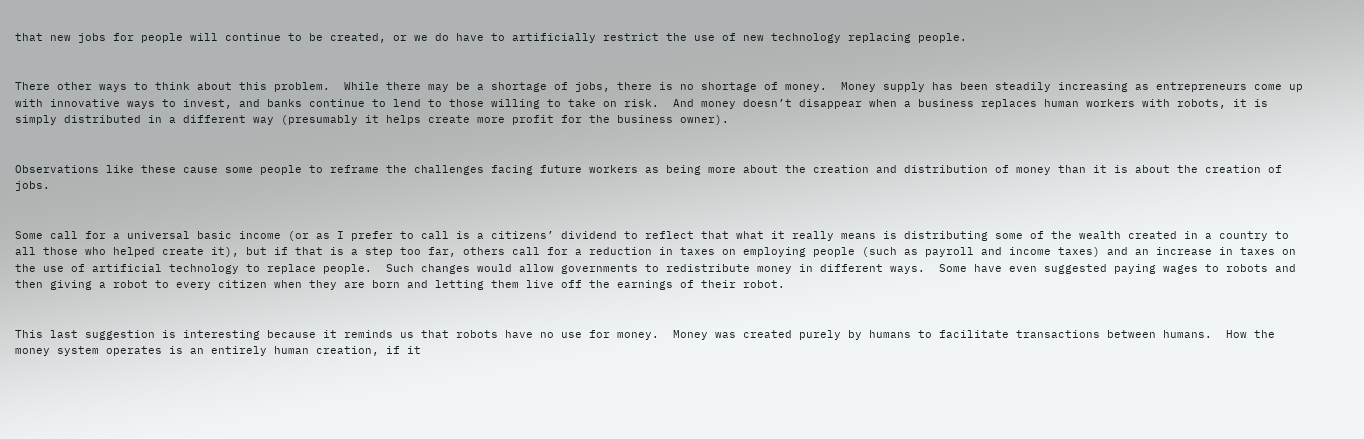that new jobs for people will continue to be created, or we do have to artificially restrict the use of new technology replacing people.


There other ways to think about this problem.  While there may be a shortage of jobs, there is no shortage of money.  Money supply has been steadily increasing as entrepreneurs come up with innovative ways to invest, and banks continue to lend to those willing to take on risk.  And money doesn’t disappear when a business replaces human workers with robots, it is simply distributed in a different way (presumably it helps create more profit for the business owner).


Observations like these cause some people to reframe the challenges facing future workers as being more about the creation and distribution of money than it is about the creation of jobs.


Some call for a universal basic income (or as I prefer to call is a citizens’ dividend to reflect that what it really means is distributing some of the wealth created in a country to all those who helped create it), but if that is a step too far, others call for a reduction in taxes on employing people (such as payroll and income taxes) and an increase in taxes on the use of artificial technology to replace people.  Such changes would allow governments to redistribute money in different ways.  Some have even suggested paying wages to robots and then giving a robot to every citizen when they are born and letting them live off the earnings of their robot.


This last suggestion is interesting because it reminds us that robots have no use for money.  Money was created purely by humans to facilitate transactions between humans.  How the money system operates is an entirely human creation, if it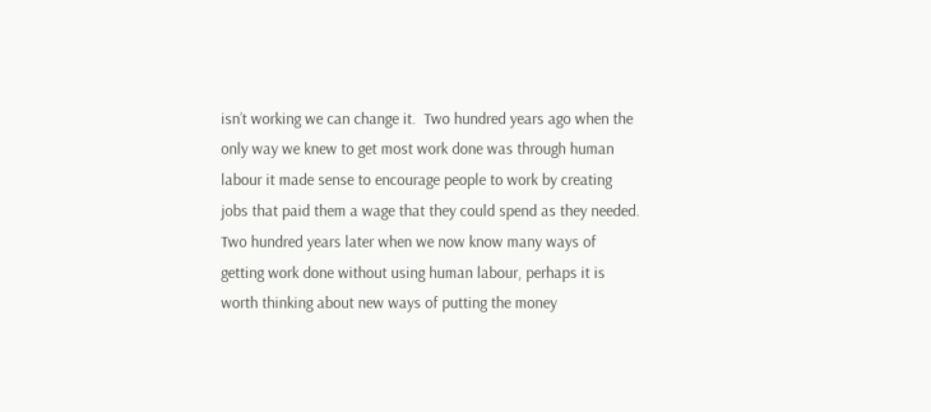isn’t working we can change it.  Two hundred years ago when the only way we knew to get most work done was through human labour it made sense to encourage people to work by creating jobs that paid them a wage that they could spend as they needed.  Two hundred years later when we now know many ways of getting work done without using human labour, perhaps it is worth thinking about new ways of putting the money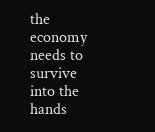the economy needs to survive into the hands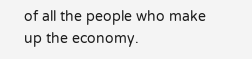of all the people who make up the economy.